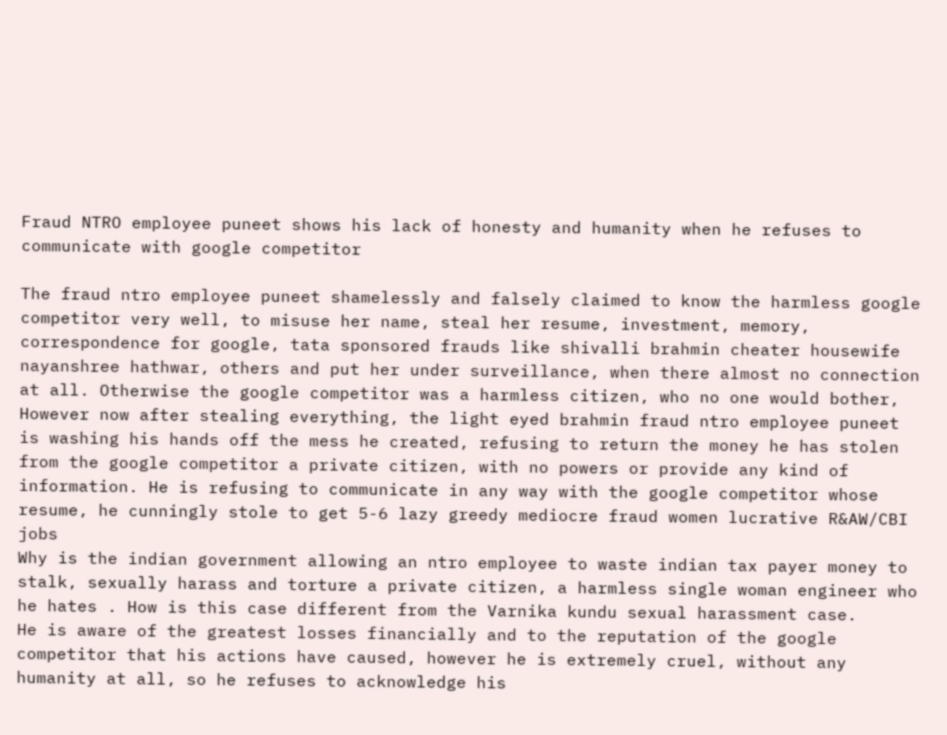Fraud NTRO employee puneet shows his lack of honesty and humanity when he refuses to communicate with google competitor

The fraud ntro employee puneet shamelessly and falsely claimed to know the harmless google competitor very well, to misuse her name, steal her resume, investment, memory, correspondence for google, tata sponsored frauds like shivalli brahmin cheater housewife nayanshree hathwar, others and put her under surveillance, when there almost no connection at all. Otherwise the google competitor was a harmless citizen, who no one would bother,
However now after stealing everything, the light eyed brahmin fraud ntro employee puneet is washing his hands off the mess he created, refusing to return the money he has stolen from the google competitor a private citizen, with no powers or provide any kind of information. He is refusing to communicate in any way with the google competitor whose resume, he cunningly stole to get 5-6 lazy greedy mediocre fraud women lucrative R&AW/CBI jobs
Why is the indian government allowing an ntro employee to waste indian tax payer money to stalk, sexually harass and torture a private citizen, a harmless single woman engineer who he hates . How is this case different from the Varnika kundu sexual harassment case.
He is aware of the greatest losses financially and to the reputation of the google competitor that his actions have caused, however he is extremely cruel, without any humanity at all, so he refuses to acknowledge his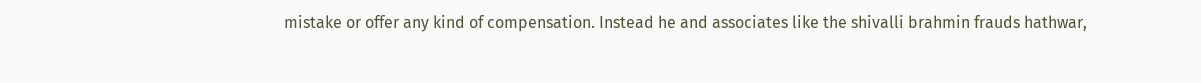mistake or offer any kind of compensation. Instead he and associates like the shivalli brahmin frauds hathwar,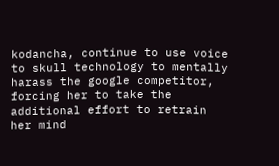kodancha, continue to use voice to skull technology to mentally harass the google competitor, forcing her to take the additional effort to retrain her mind